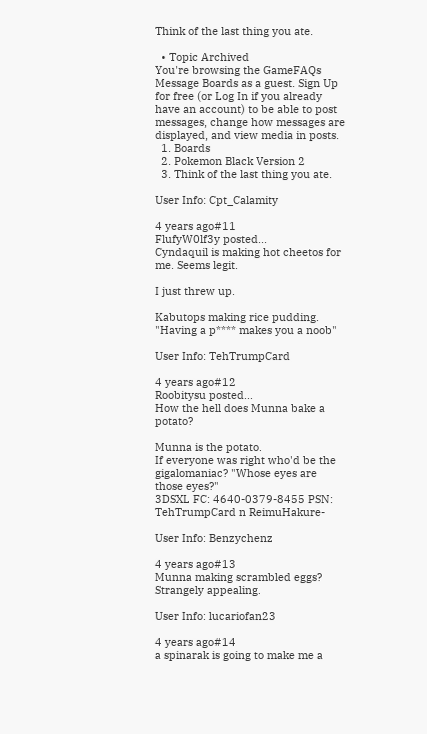Think of the last thing you ate.

  • Topic Archived
You're browsing the GameFAQs Message Boards as a guest. Sign Up for free (or Log In if you already have an account) to be able to post messages, change how messages are displayed, and view media in posts.
  1. Boards
  2. Pokemon Black Version 2
  3. Think of the last thing you ate.

User Info: Cpt_Calamity

4 years ago#11
FlufyW0lf3y posted...
Cyndaquil is making hot cheetos for me. Seems legit.

I just threw up.

Kabutops making rice pudding.
"Having a p**** makes you a noob"

User Info: TehTrumpCard

4 years ago#12
Roobitysu posted...
How the hell does Munna bake a potato?

Munna is the potato.
If everyone was right who'd be the gigalomaniac? "Whose eyes are those eyes?"
3DSXL FC: 4640-0379-8455 PSN: TehTrumpCard n ReimuHakure-

User Info: Benzychenz

4 years ago#13
Munna making scrambled eggs? Strangely appealing.

User Info: lucariofan23

4 years ago#14
a spinarak is going to make me a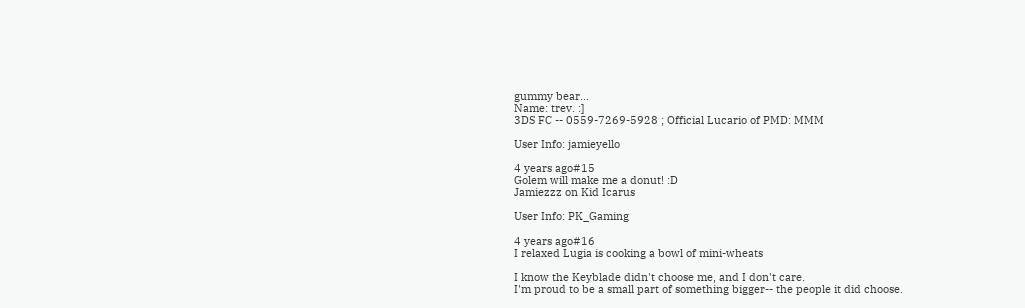gummy bear...
Name: trev. :]
3DS FC -- 0559-7269-5928 ; Official Lucario of PMD: MMM

User Info: jamieyello

4 years ago#15
Golem will make me a donut! :D
Jamiezzz on Kid Icarus

User Info: PK_Gaming

4 years ago#16
I relaxed Lugia is cooking a bowl of mini-wheats

I know the Keyblade didn't choose me, and I don't care.
I'm proud to be a small part of something bigger-- the people it did choose.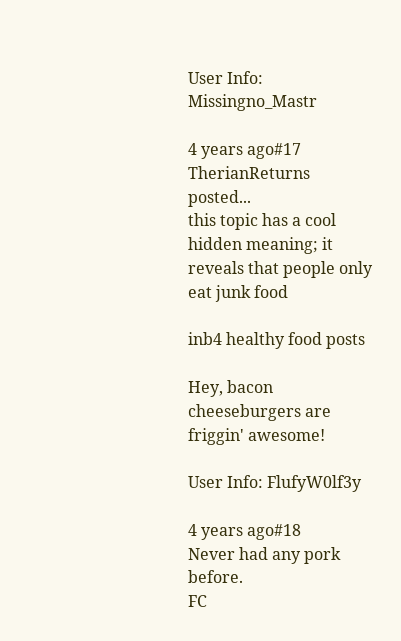User Info: Missingno_Mastr

4 years ago#17
TherianReturns posted...
this topic has a cool hidden meaning; it reveals that people only eat junk food

inb4 healthy food posts

Hey, bacon cheeseburgers are friggin' awesome!

User Info: FlufyW0lf3y

4 years ago#18
Never had any pork before.
FC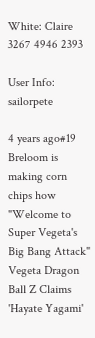White: Claire 3267 4946 2393

User Info: sailorpete

4 years ago#19
Breloom is making corn chips how
"Welcome to Super Vegeta's Big Bang Attack" Vegeta Dragon Ball Z Claims 'Hayate Yagami'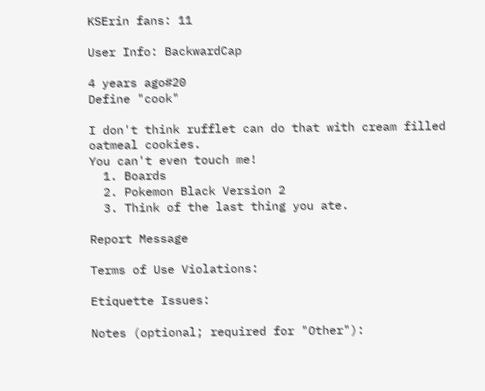KSErin fans: 11

User Info: BackwardCap

4 years ago#20
Define "cook"

I don't think rufflet can do that with cream filled oatmeal cookies.
You can't even touch me!
  1. Boards
  2. Pokemon Black Version 2
  3. Think of the last thing you ate.

Report Message

Terms of Use Violations:

Etiquette Issues:

Notes (optional; required for "Other"):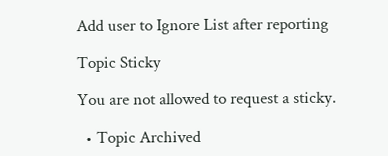Add user to Ignore List after reporting

Topic Sticky

You are not allowed to request a sticky.

  • Topic Archived